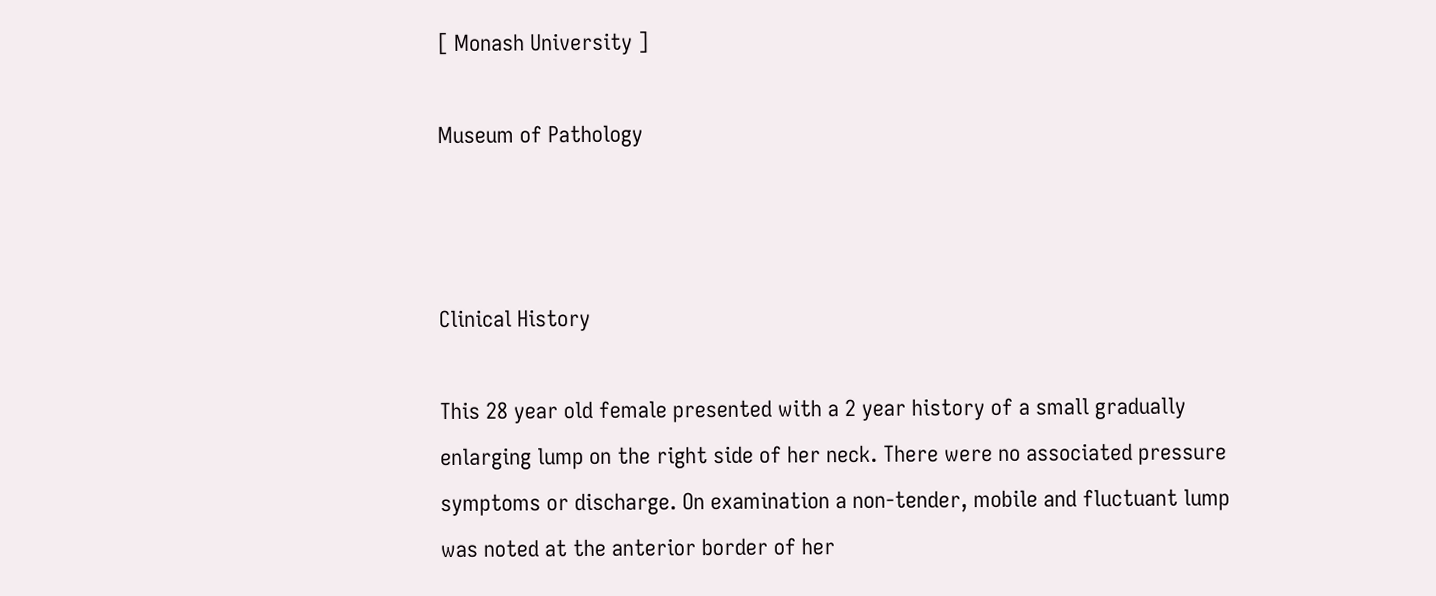[ Monash University ]

Museum of Pathology



Clinical History

This 28 year old female presented with a 2 year history of a small gradually enlarging lump on the right side of her neck. There were no associated pressure symptoms or discharge. On examination a non-tender, mobile and fluctuant lump was noted at the anterior border of her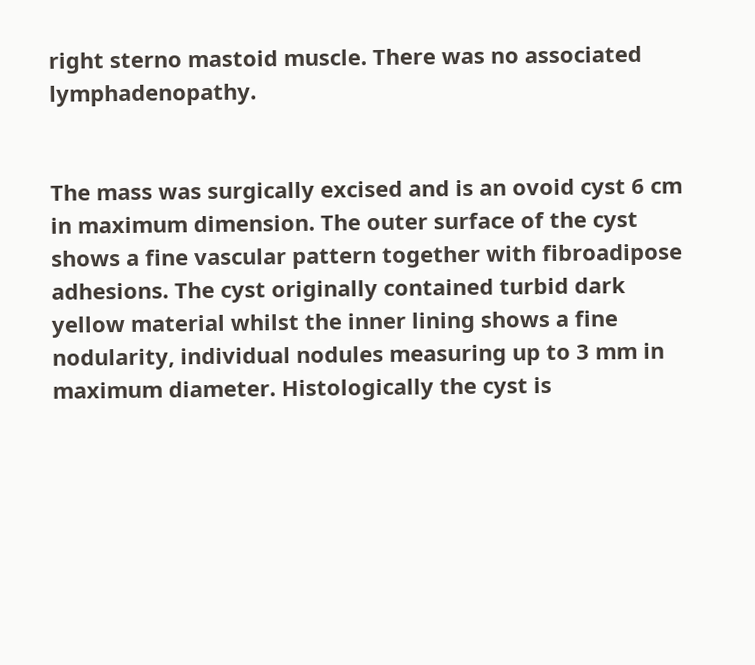right sterno mastoid muscle. There was no associated lymphadenopathy.


The mass was surgically excised and is an ovoid cyst 6 cm in maximum dimension. The outer surface of the cyst shows a fine vascular pattern together with fibroadipose adhesions. The cyst originally contained turbid dark yellow material whilst the inner lining shows a fine nodularity, individual nodules measuring up to 3 mm in maximum diameter. Histologically the cyst is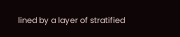lined by a layer of stratified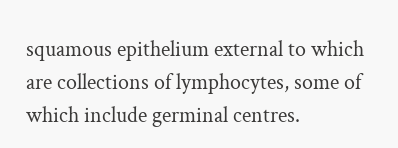squamous epithelium external to which are collections of lymphocytes, some of which include germinal centres.